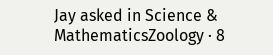Jay asked in Science & MathematicsZoology · 8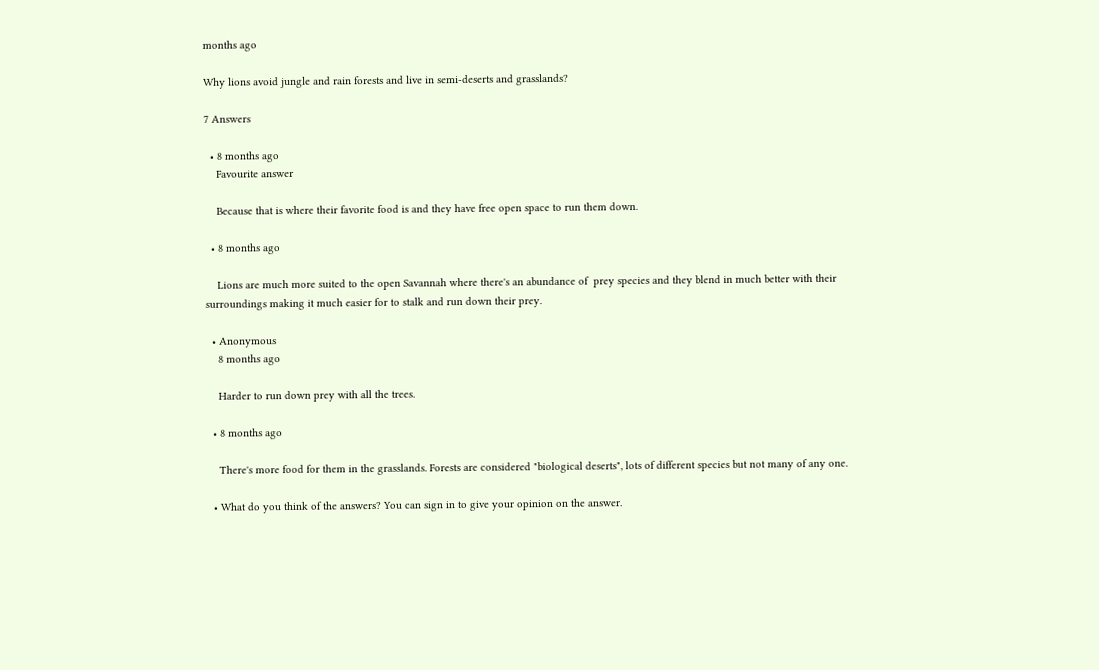months ago

Why lions avoid jungle and rain forests and live in semi-deserts and grasslands?

7 Answers

  • 8 months ago
    Favourite answer

    Because that is where their favorite food is and they have free open space to run them down.

  • 8 months ago

    Lions are much more suited to the open Savannah where there's an abundance of  prey species and they blend in much better with their surroundings making it much easier for to stalk and run down their prey.

  • Anonymous
    8 months ago

    Harder to run down prey with all the trees.

  • 8 months ago

    There's more food for them in the grasslands. Forests are considered "biological deserts", lots of different species but not many of any one.

  • What do you think of the answers? You can sign in to give your opinion on the answer.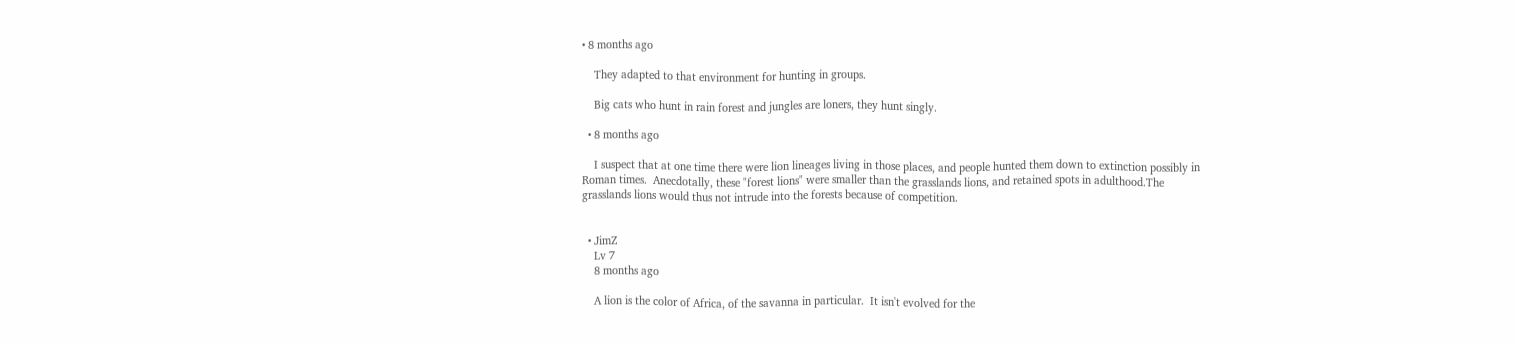• 8 months ago

    They adapted to that environment for hunting in groups.

    Big cats who hunt in rain forest and jungles are loners, they hunt singly.

  • 8 months ago

    I suspect that at one time there were lion lineages living in those places, and people hunted them down to extinction possibly in Roman times.  Anecdotally, these "forest lions" were smaller than the grasslands lions, and retained spots in adulthood.The grasslands lions would thus not intrude into the forests because of competition.


  • JimZ
    Lv 7
    8 months ago

    A lion is the color of Africa, of the savanna in particular.  It isn't evolved for the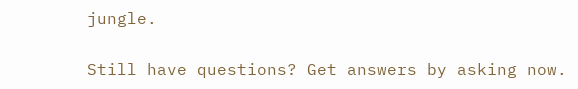jungle.

Still have questions? Get answers by asking now.